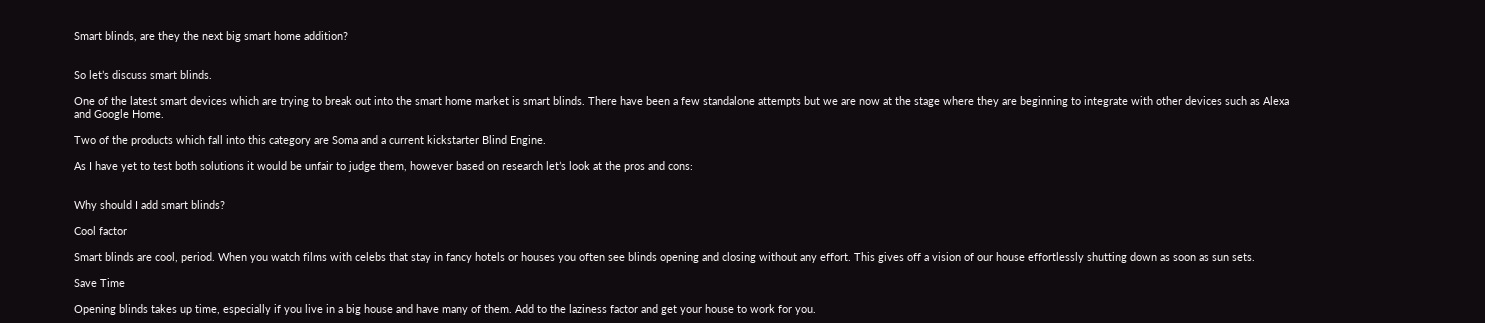Smart blinds, are they the next big smart home addition?


So let’s discuss smart blinds.

One of the latest smart devices which are trying to break out into the smart home market is smart blinds. There have been a few standalone attempts but we are now at the stage where they are beginning to integrate with other devices such as Alexa and Google Home.

Two of the products which fall into this category are Soma and a current kickstarter Blind Engine.

As I have yet to test both solutions it would be unfair to judge them, however based on research let’s look at the pros and cons:


Why should I add smart blinds?

Cool factor

Smart blinds are cool, period. When you watch films with celebs that stay in fancy hotels or houses you often see blinds opening and closing without any effort. This gives off a vision of our house effortlessly shutting down as soon as sun sets.

Save Time

Opening blinds takes up time, especially if you live in a big house and have many of them. Add to the laziness factor and get your house to work for you.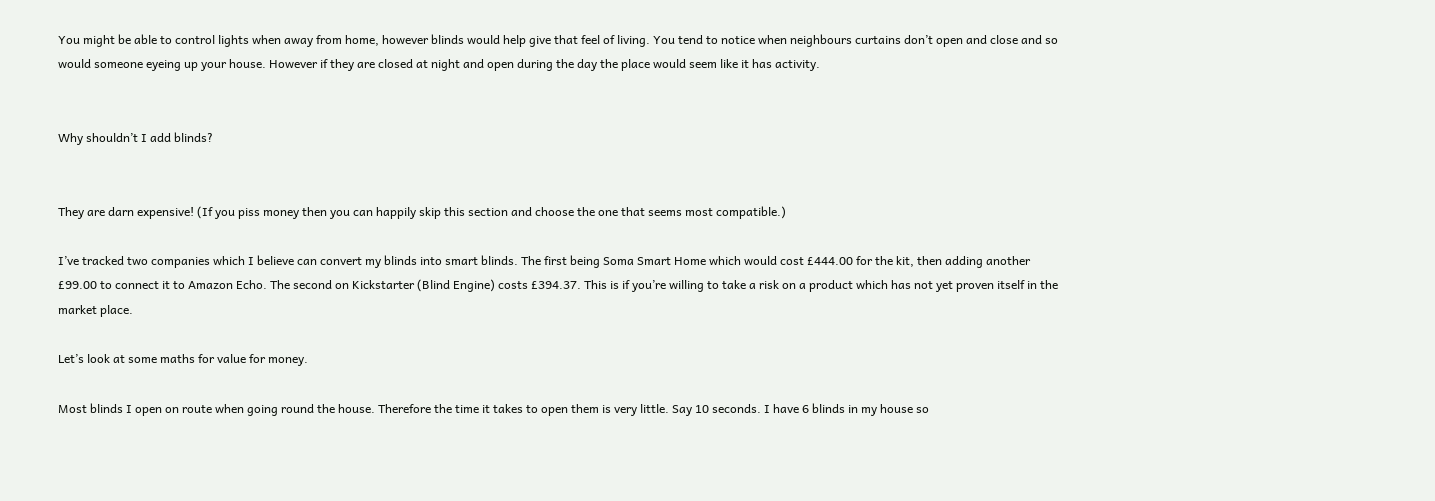You might be able to control lights when away from home, however blinds would help give that feel of living. You tend to notice when neighbours curtains don’t open and close and so would someone eyeing up your house. However if they are closed at night and open during the day the place would seem like it has activity.


Why shouldn’t I add blinds?


They are darn expensive! (If you piss money then you can happily skip this section and choose the one that seems most compatible.)

I’ve tracked two companies which I believe can convert my blinds into smart blinds. The first being Soma Smart Home which would cost £444.00 for the kit, then adding another £99.00 to connect it to Amazon Echo. The second on Kickstarter (Blind Engine) costs £394.37. This is if you’re willing to take a risk on a product which has not yet proven itself in the market place.

Let’s look at some maths for value for money.

Most blinds I open on route when going round the house. Therefore the time it takes to open them is very little. Say 10 seconds. I have 6 blinds in my house so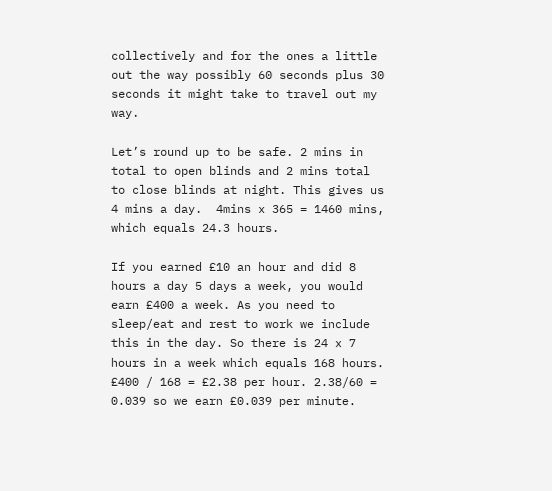collectively and for the ones a little out the way possibly 60 seconds plus 30 seconds it might take to travel out my way.

Let’s round up to be safe. 2 mins in total to open blinds and 2 mins total to close blinds at night. This gives us 4 mins a day.  4mins x 365 = 1460 mins, which equals 24.3 hours.

If you earned £10 an hour and did 8 hours a day 5 days a week, you would earn £400 a week. As you need to sleep/eat and rest to work we include this in the day. So there is 24 x 7 hours in a week which equals 168 hours. £400 / 168 = £2.38 per hour. 2.38/60 = 0.039 so we earn £0.039 per minute.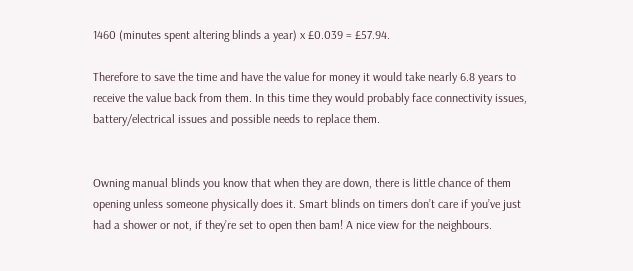1460 (minutes spent altering blinds a year) x £0.039 = £57.94.

Therefore to save the time and have the value for money it would take nearly 6.8 years to receive the value back from them. In this time they would probably face connectivity issues, battery/electrical issues and possible needs to replace them.


Owning manual blinds you know that when they are down, there is little chance of them opening unless someone physically does it. Smart blinds on timers don’t care if you’ve just had a shower or not, if they’re set to open then bam! A nice view for the neighbours.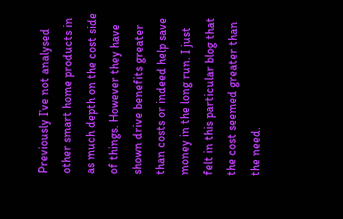Previously I’ve not analysed other smart home products in as much depth on the cost side of things. However they have shown drive benefits greater than costs or indeed help save money in the long run. I just felt in this particular blog that the cost seemed greater than the need.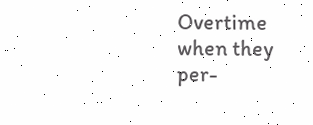Overtime when they per-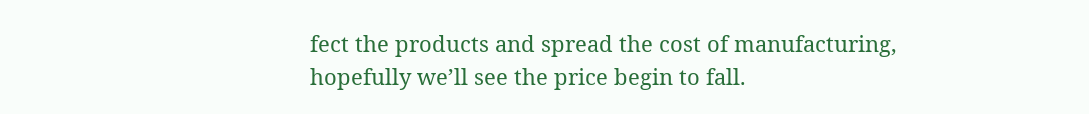fect the products and spread the cost of manufacturing, hopefully we’ll see the price begin to fall.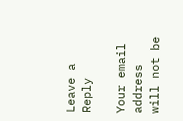Leave a Reply

Your email address will not be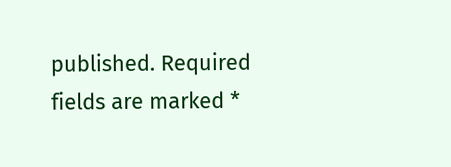published. Required fields are marked *